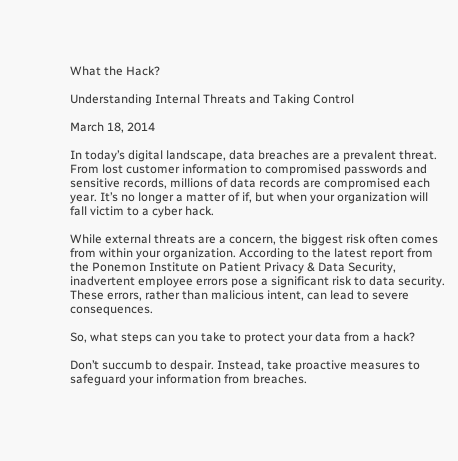What the Hack?

Understanding Internal Threats and Taking Control

March 18, 2014

In today’s digital landscape, data breaches are a prevalent threat. From lost customer information to compromised passwords and sensitive records, millions of data records are compromised each year. It’s no longer a matter of if, but when your organization will fall victim to a cyber hack.

While external threats are a concern, the biggest risk often comes from within your organization. According to the latest report from the Ponemon Institute on Patient Privacy & Data Security, inadvertent employee errors pose a significant risk to data security. These errors, rather than malicious intent, can lead to severe consequences.

So, what steps can you take to protect your data from a hack?

Don’t succumb to despair. Instead, take proactive measures to safeguard your information from breaches.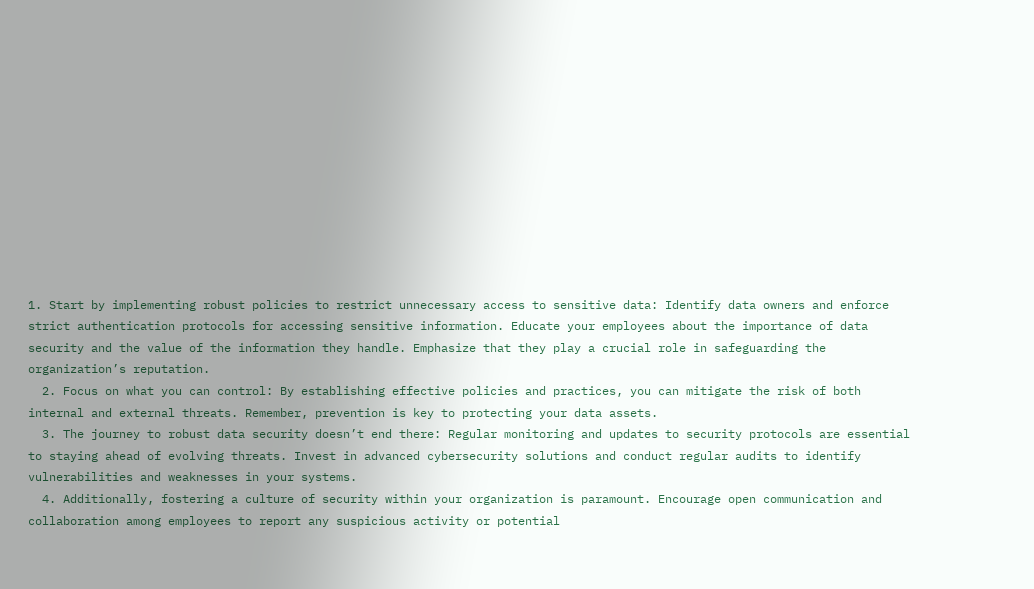1. Start by implementing robust policies to restrict unnecessary access to sensitive data: Identify data owners and enforce strict authentication protocols for accessing sensitive information. Educate your employees about the importance of data security and the value of the information they handle. Emphasize that they play a crucial role in safeguarding the organization’s reputation.
  2. Focus on what you can control: By establishing effective policies and practices, you can mitigate the risk of both internal and external threats. Remember, prevention is key to protecting your data assets.
  3. The journey to robust data security doesn’t end there: Regular monitoring and updates to security protocols are essential to staying ahead of evolving threats. Invest in advanced cybersecurity solutions and conduct regular audits to identify vulnerabilities and weaknesses in your systems.
  4. Additionally, fostering a culture of security within your organization is paramount. Encourage open communication and collaboration among employees to report any suspicious activity or potential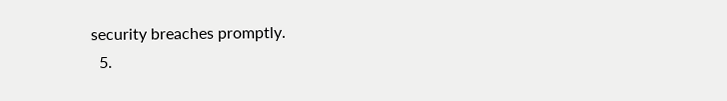security breaches promptly.
  5.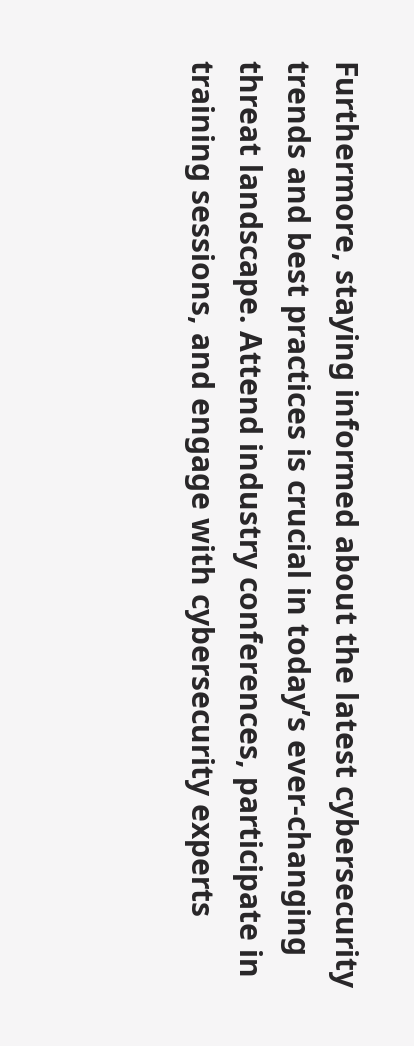Furthermore, staying informed about the latest cybersecurity trends and best practices is crucial in today’s ever-changing threat landscape. Attend industry conferences, participate in training sessions, and engage with cybersecurity experts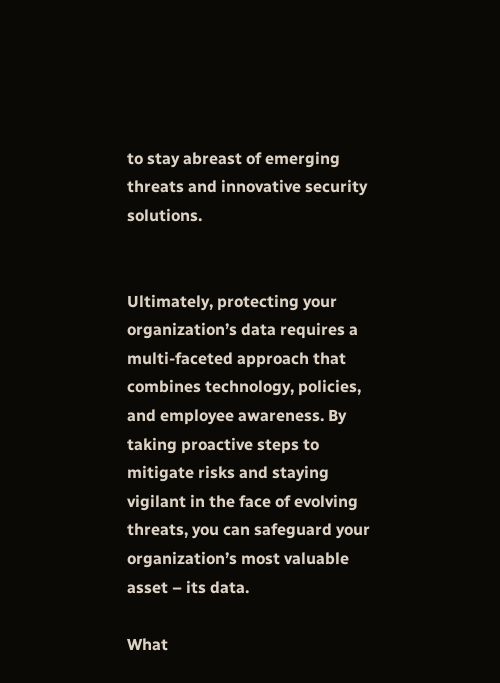to stay abreast of emerging threats and innovative security solutions.


Ultimately, protecting your organization’s data requires a multi-faceted approach that combines technology, policies, and employee awareness. By taking proactive steps to mitigate risks and staying vigilant in the face of evolving threats, you can safeguard your organization’s most valuable asset – its data.

What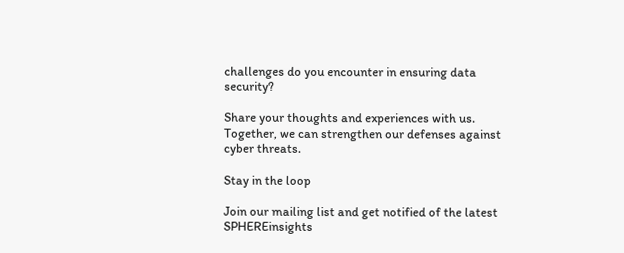challenges do you encounter in ensuring data security?

Share your thoughts and experiences with us. Together, we can strengthen our defenses against cyber threats.

Stay in the loop

Join our mailing list and get notified of the latest SPHEREinsights